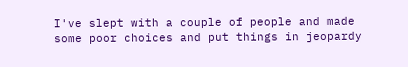I've slept with a couple of people and made some poor choices and put things in jeopardy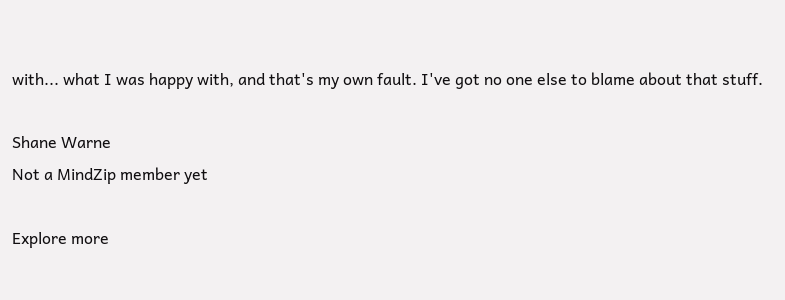with... what I was happy with, and that's my own fault. I've got no one else to blame about that stuff.

Shane Warne
Not a MindZip member yet

Explore more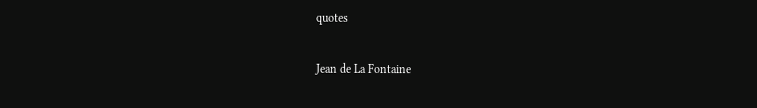quotes

Jean de La Fontaine